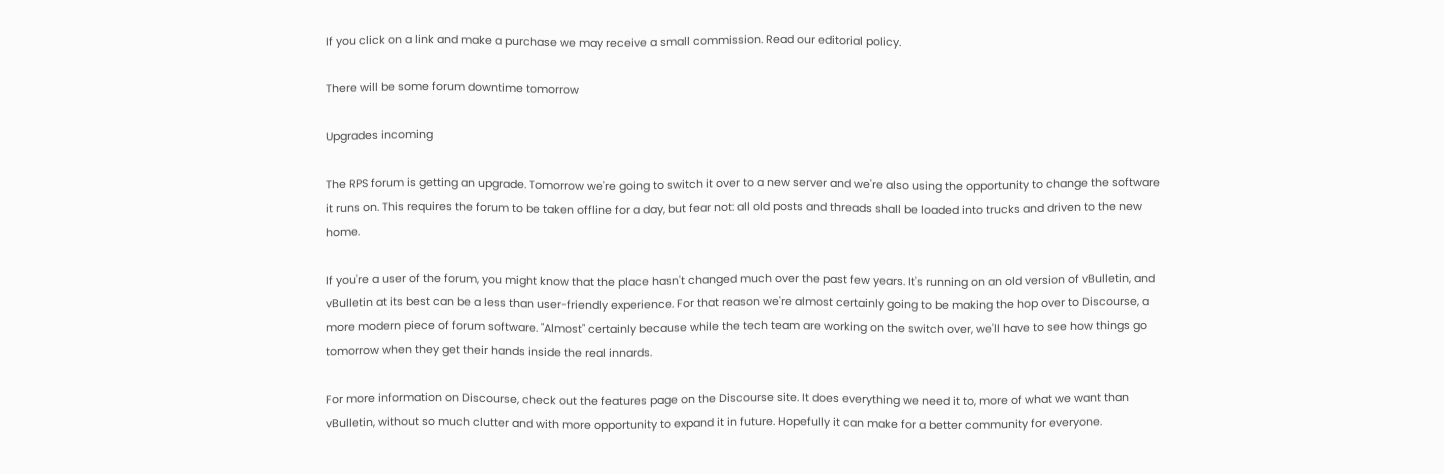If you click on a link and make a purchase we may receive a small commission. Read our editorial policy.

There will be some forum downtime tomorrow

Upgrades incoming

The RPS forum is getting an upgrade. Tomorrow we're going to switch it over to a new server and we're also using the opportunity to change the software it runs on. This requires the forum to be taken offline for a day, but fear not: all old posts and threads shall be loaded into trucks and driven to the new home.

If you're a user of the forum, you might know that the place hasn't changed much over the past few years. It's running on an old version of vBulletin, and vBulletin at its best can be a less than user-friendly experience. For that reason we're almost certainly going to be making the hop over to Discourse, a more modern piece of forum software. "Almost" certainly because while the tech team are working on the switch over, we'll have to see how things go tomorrow when they get their hands inside the real innards.

For more information on Discourse, check out the features page on the Discourse site. It does everything we need it to, more of what we want than vBulletin, without so much clutter and with more opportunity to expand it in future. Hopefully it can make for a better community for everyone.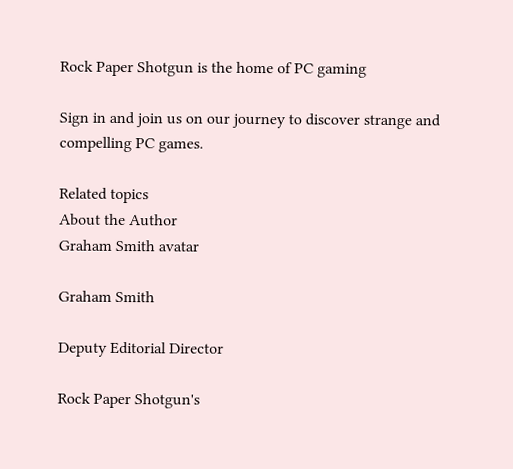Rock Paper Shotgun is the home of PC gaming

Sign in and join us on our journey to discover strange and compelling PC games.

Related topics
About the Author
Graham Smith avatar

Graham Smith

Deputy Editorial Director

Rock Paper Shotgun's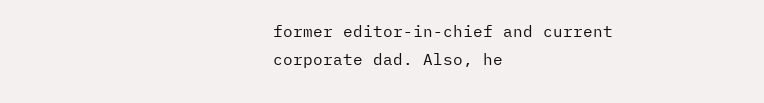former editor-in-chief and current corporate dad. Also, he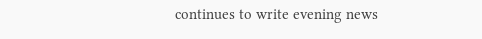continues to write evening news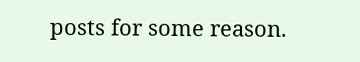posts for some reason.